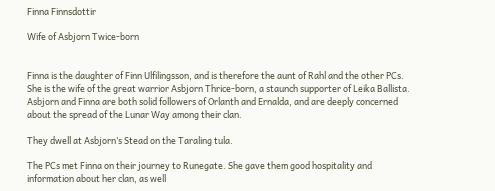Finna Finnsdottir

Wife of Asbjorn Twice-born


Finna is the daughter of Finn Ulfilingsson, and is therefore the aunt of Rahl and the other PCs. She is the wife of the great warrior Asbjorn Thrice-born, a staunch supporter of Leika Ballista. Asbjorn and Finna are both solid followers of Orlanth and Ernalda, and are deeply concerned about the spread of the Lunar Way among their clan.

They dwell at Asbjorn’s Stead on the Taraling tula.

The PCs met Finna on their journey to Runegate. She gave them good hospitality and information about her clan, as well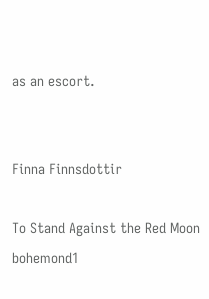as an escort.


Finna Finnsdottir

To Stand Against the Red Moon bohemond1